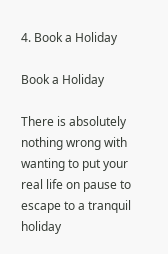4. Book a Holiday

Book a Holiday

There is absolutely nothing wrong with wanting to put your real life on pause to escape to a tranquil holiday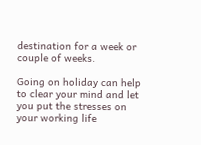destination for a week or couple of weeks.

Going on holiday can help to clear your mind and let you put the stresses on your working life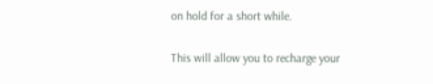on hold for a short while.

This will allow you to recharge your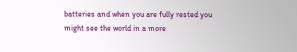batteries and when you are fully rested you might see the world in a more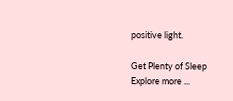positive light.

Get Plenty of Sleep
Explore more ...